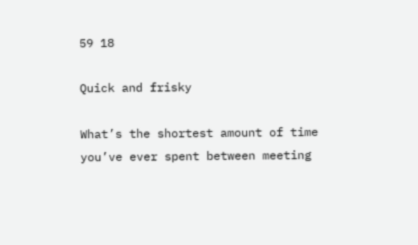59 18

Quick and frisky

What’s the shortest amount of time you’ve ever spent between meeting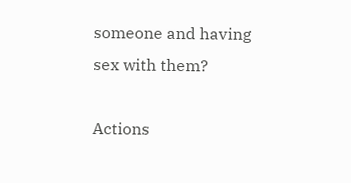someone and having sex with them?

Actions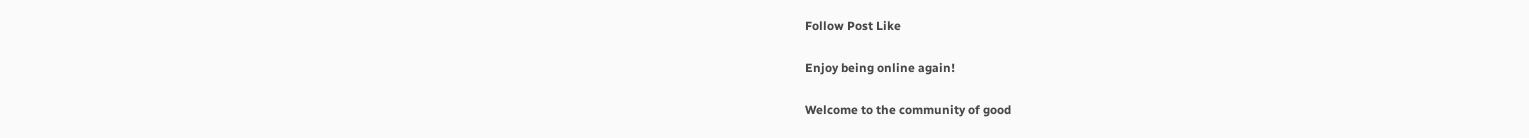Follow Post Like

Enjoy being online again!

Welcome to the community of good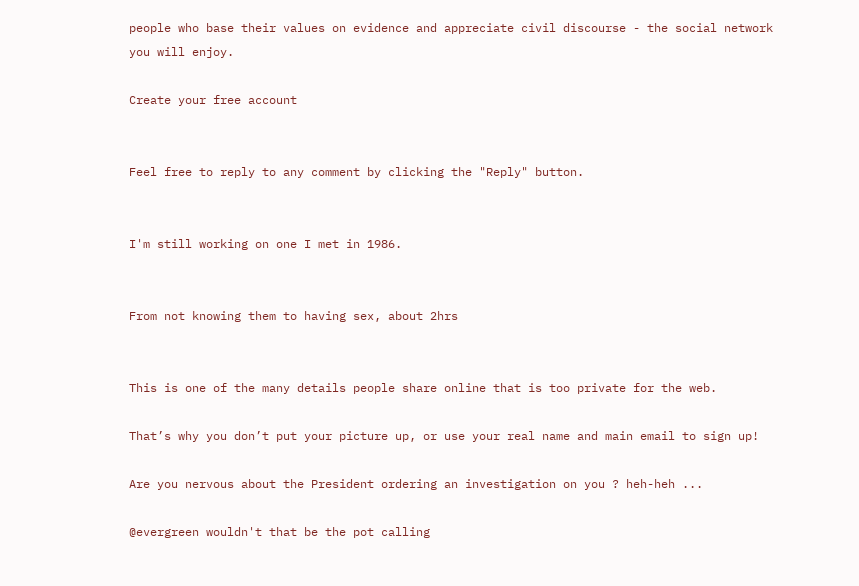people who base their values on evidence and appreciate civil discourse - the social network you will enjoy.

Create your free account


Feel free to reply to any comment by clicking the "Reply" button.


I'm still working on one I met in 1986.


From not knowing them to having sex, about 2hrs


This is one of the many details people share online that is too private for the web.

That’s why you don’t put your picture up, or use your real name and main email to sign up!

Are you nervous about the President ordering an investigation on you ? heh-heh ...

@evergreen wouldn't that be the pot calling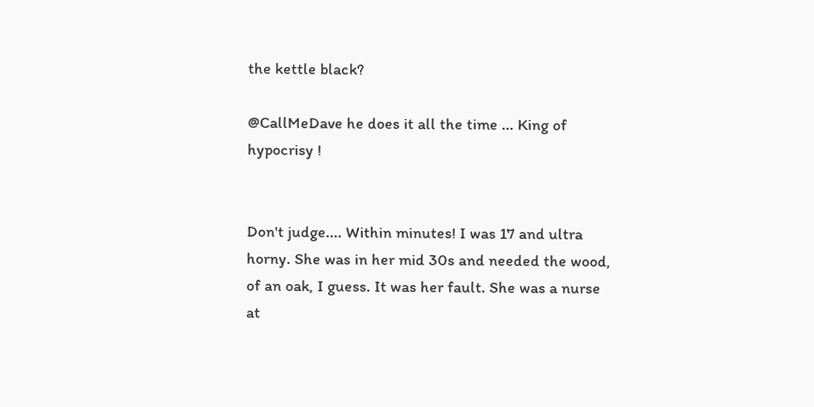the kettle black?

@CallMeDave he does it all the time ... King of hypocrisy !


Don't judge.... Within minutes! I was 17 and ultra horny. She was in her mid 30s and needed the wood, of an oak, I guess. It was her fault. She was a nurse at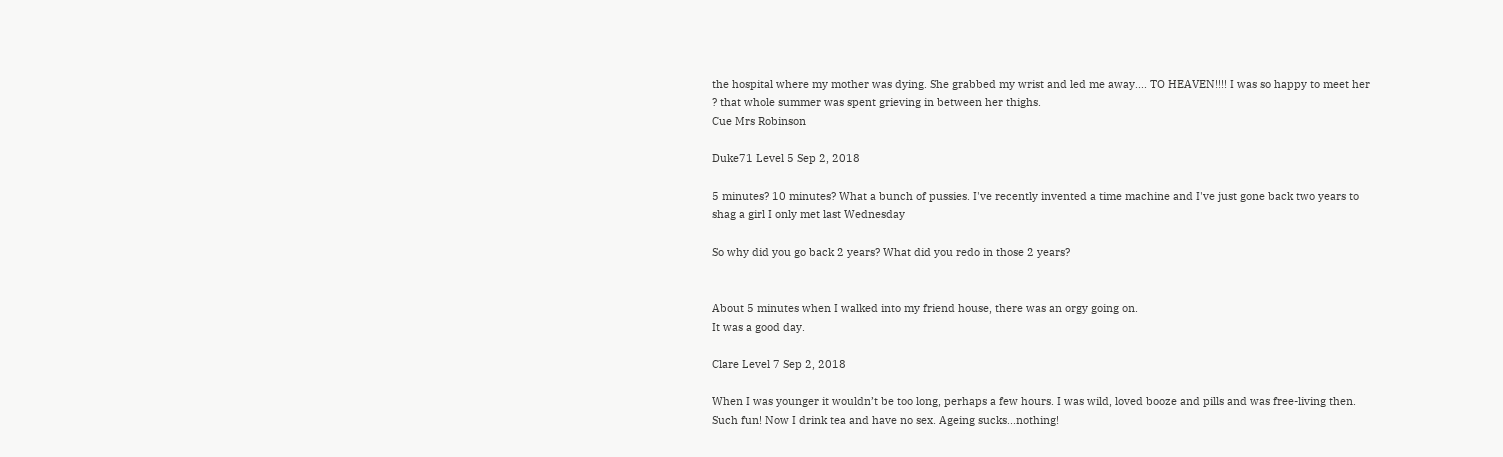the hospital where my mother was dying. She grabbed my wrist and led me away.... TO HEAVEN!!!! I was so happy to meet her ? that whole summer was spent grieving in between her thighs.
Cue Mrs Robinson

Duke71 Level 5 Sep 2, 2018

5 minutes? 10 minutes? What a bunch of pussies. I've recently invented a time machine and I've just gone back two years to shag a girl I only met last Wednesday

So why did you go back 2 years? What did you redo in those 2 years?


About 5 minutes when I walked into my friend house, there was an orgy going on.
It was a good day.

Clare Level 7 Sep 2, 2018

When I was younger it wouldn’t be too long, perhaps a few hours. I was wild, loved booze and pills and was free-living then. Such fun! Now I drink tea and have no sex. Ageing sucks...nothing!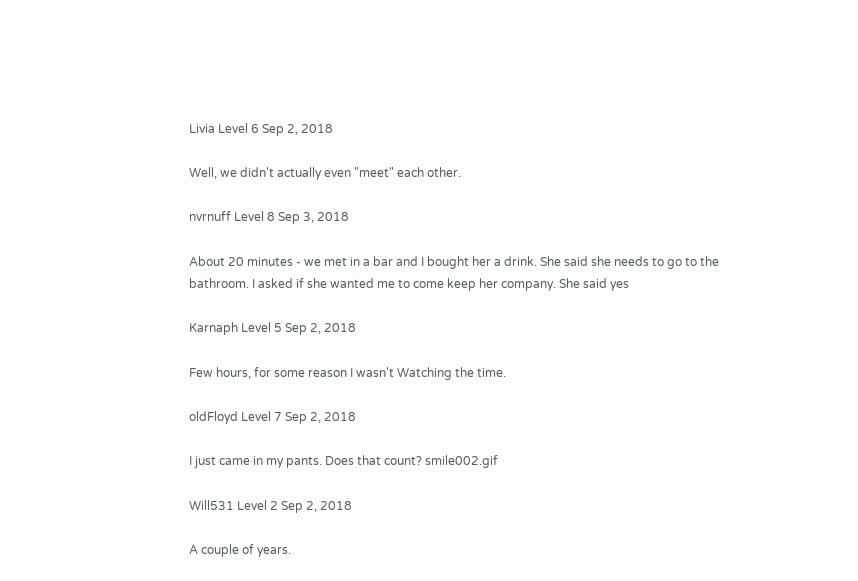Livia Level 6 Sep 2, 2018

Well, we didn't actually even "meet" each other.

nvrnuff Level 8 Sep 3, 2018

About 20 minutes - we met in a bar and I bought her a drink. She said she needs to go to the bathroom. I asked if she wanted me to come keep her company. She said yes

Karnaph Level 5 Sep 2, 2018

Few hours, for some reason I wasn't Watching the time.

oldFloyd Level 7 Sep 2, 2018

I just came in my pants. Does that count? smile002.gif

Will531 Level 2 Sep 2, 2018

A couple of years.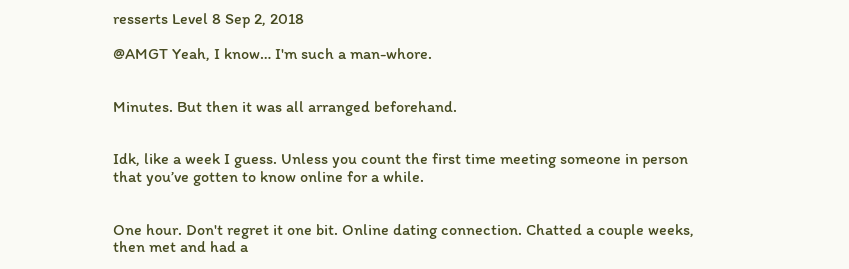resserts Level 8 Sep 2, 2018

@AMGT Yeah, I know… I'm such a man-whore.


Minutes. But then it was all arranged beforehand.


Idk, like a week I guess. Unless you count the first time meeting someone in person that you’ve gotten to know online for a while.


One hour. Don't regret it one bit. Online dating connection. Chatted a couple weeks, then met and had a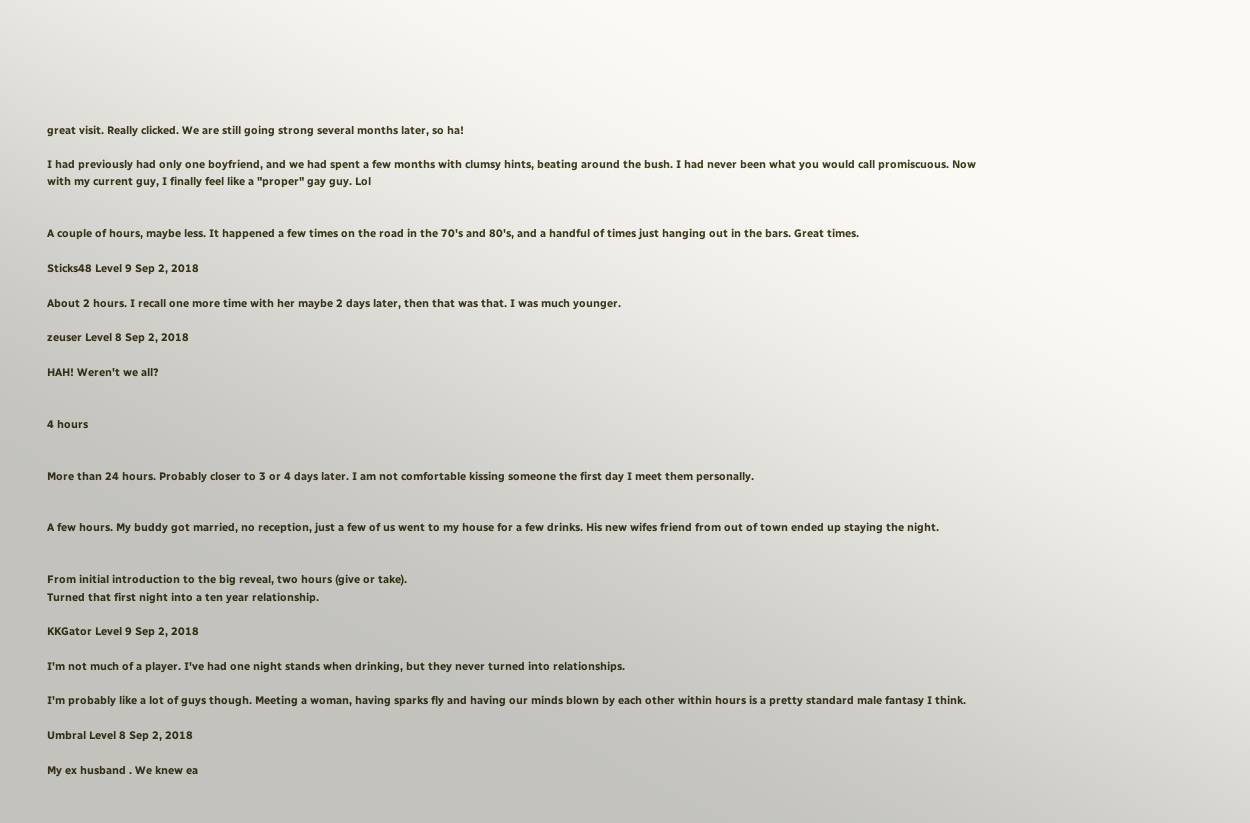great visit. Really clicked. We are still going strong several months later, so ha!

I had previously had only one boyfriend, and we had spent a few months with clumsy hints, beating around the bush. I had never been what you would call promiscuous. Now with my current guy, I finally feel like a "proper" gay guy. Lol


A couple of hours, maybe less. It happened a few times on the road in the 70's and 80's, and a handful of times just hanging out in the bars. Great times.

Sticks48 Level 9 Sep 2, 2018

About 2 hours. I recall one more time with her maybe 2 days later, then that was that. I was much younger.

zeuser Level 8 Sep 2, 2018

HAH! Weren't we all?


4 hours


More than 24 hours. Probably closer to 3 or 4 days later. I am not comfortable kissing someone the first day I meet them personally.


A few hours. My buddy got married, no reception, just a few of us went to my house for a few drinks. His new wifes friend from out of town ended up staying the night.


From initial introduction to the big reveal, two hours (give or take).
Turned that first night into a ten year relationship.

KKGator Level 9 Sep 2, 2018

I'm not much of a player. I've had one night stands when drinking, but they never turned into relationships.

I'm probably like a lot of guys though. Meeting a woman, having sparks fly and having our minds blown by each other within hours is a pretty standard male fantasy I think.

Umbral Level 8 Sep 2, 2018

My ex husband . We knew ea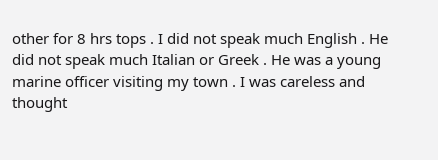other for 8 hrs tops . I did not speak much English . He did not speak much Italian or Greek . He was a young marine officer visiting my town . I was careless and thought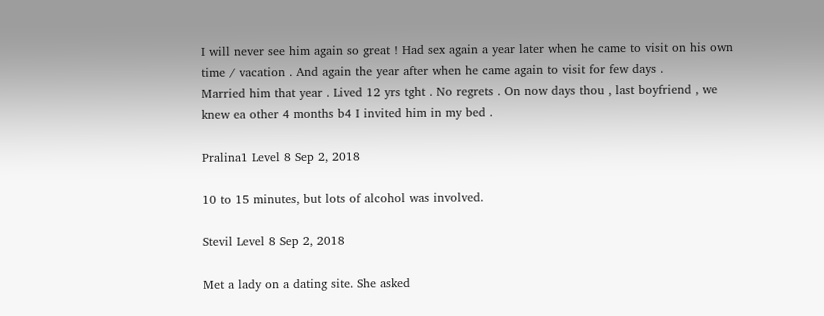I will never see him again so great ! Had sex again a year later when he came to visit on his own time / vacation . And again the year after when he came again to visit for few days .
Married him that year . Lived 12 yrs tght . No regrets . On now days thou , last boyfriend , we knew ea other 4 months b4 I invited him in my bed .

Pralina1 Level 8 Sep 2, 2018

10 to 15 minutes, but lots of alcohol was involved.

Stevil Level 8 Sep 2, 2018

Met a lady on a dating site. She asked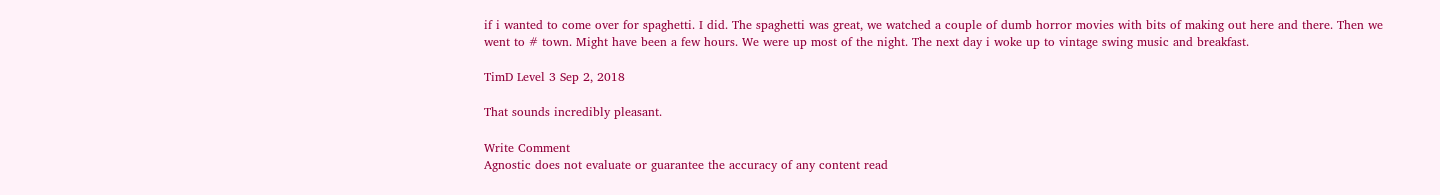if i wanted to come over for spaghetti. I did. The spaghetti was great, we watched a couple of dumb horror movies with bits of making out here and there. Then we went to # town. Might have been a few hours. We were up most of the night. The next day i woke up to vintage swing music and breakfast.

TimD Level 3 Sep 2, 2018

That sounds incredibly pleasant.

Write Comment
Agnostic does not evaluate or guarantee the accuracy of any content read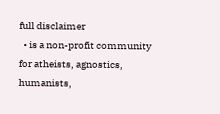full disclaimer
  • is a non-profit community for atheists, agnostics, humanists,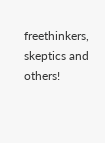freethinkers, skeptics and others!